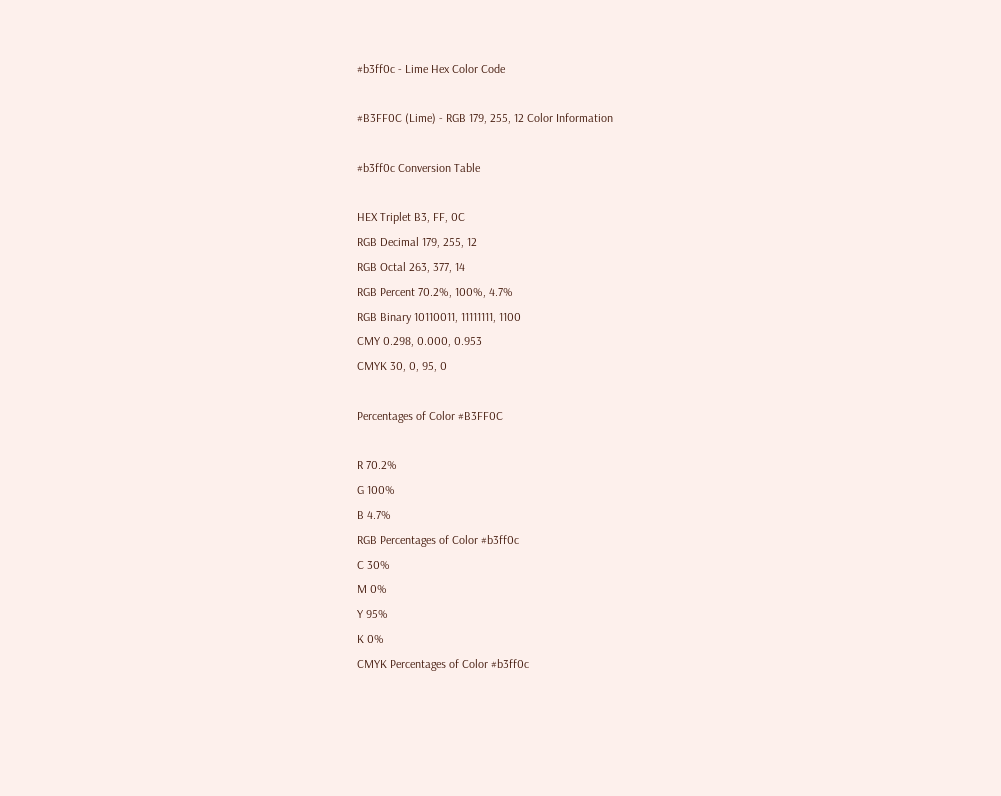#b3ff0c - Lime Hex Color Code

#B3FF0C (Lime) - RGB 179, 255, 12 Color Information

#b3ff0c Conversion Table

HEX Triplet B3, FF, 0C
RGB Decimal 179, 255, 12
RGB Octal 263, 377, 14
RGB Percent 70.2%, 100%, 4.7%
RGB Binary 10110011, 11111111, 1100
CMY 0.298, 0.000, 0.953
CMYK 30, 0, 95, 0

Percentages of Color #B3FF0C

R 70.2%
G 100%
B 4.7%
RGB Percentages of Color #b3ff0c
C 30%
M 0%
Y 95%
K 0%
CMYK Percentages of Color #b3ff0c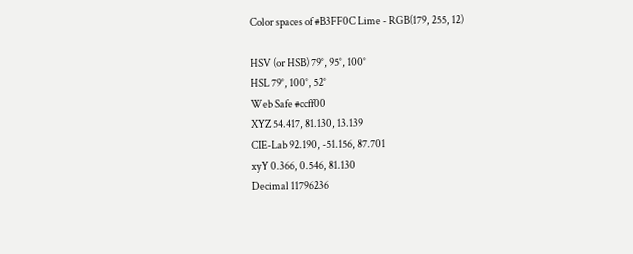Color spaces of #B3FF0C Lime - RGB(179, 255, 12)

HSV (or HSB) 79°, 95°, 100°
HSL 79°, 100°, 52°
Web Safe #ccff00
XYZ 54.417, 81.130, 13.139
CIE-Lab 92.190, -51.156, 87.701
xyY 0.366, 0.546, 81.130
Decimal 11796236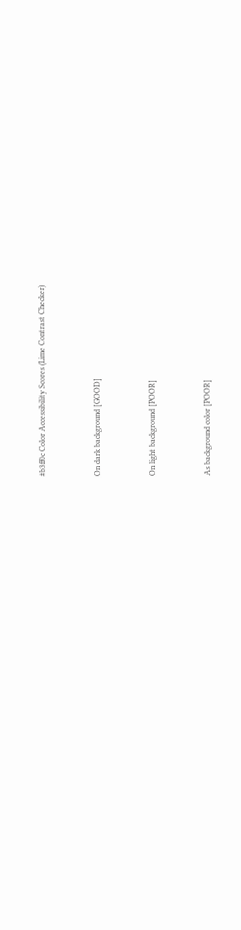#b3ff0c Color Accessibility Scores (Lime Contrast Checker)


On dark background [GOOD]


On light background [POOR]


As background color [POOR]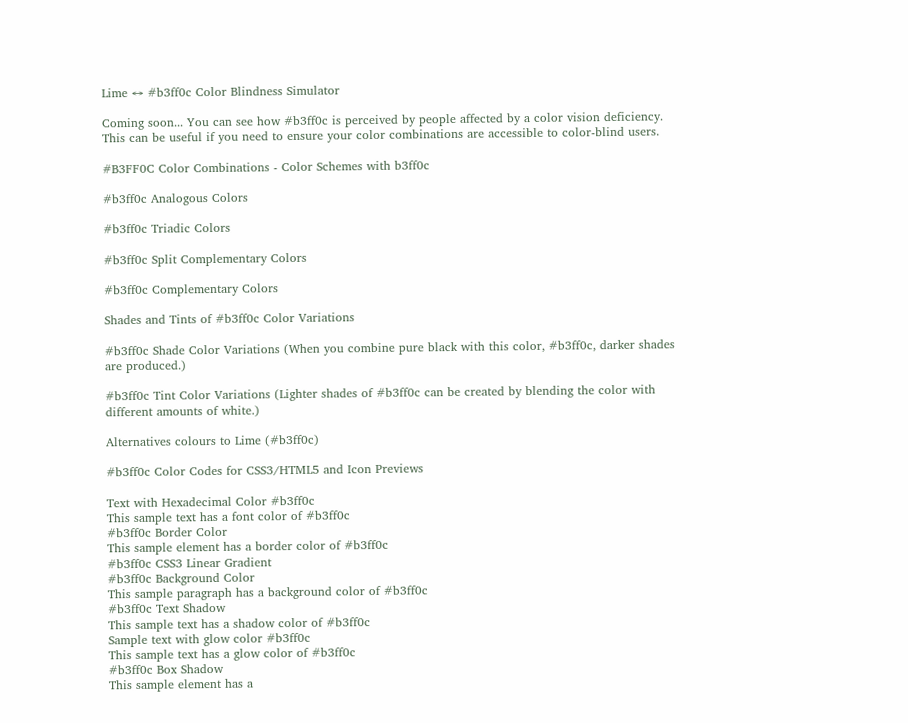Lime ↔ #b3ff0c Color Blindness Simulator

Coming soon... You can see how #b3ff0c is perceived by people affected by a color vision deficiency. This can be useful if you need to ensure your color combinations are accessible to color-blind users.

#B3FF0C Color Combinations - Color Schemes with b3ff0c

#b3ff0c Analogous Colors

#b3ff0c Triadic Colors

#b3ff0c Split Complementary Colors

#b3ff0c Complementary Colors

Shades and Tints of #b3ff0c Color Variations

#b3ff0c Shade Color Variations (When you combine pure black with this color, #b3ff0c, darker shades are produced.)

#b3ff0c Tint Color Variations (Lighter shades of #b3ff0c can be created by blending the color with different amounts of white.)

Alternatives colours to Lime (#b3ff0c)

#b3ff0c Color Codes for CSS3/HTML5 and Icon Previews

Text with Hexadecimal Color #b3ff0c
This sample text has a font color of #b3ff0c
#b3ff0c Border Color
This sample element has a border color of #b3ff0c
#b3ff0c CSS3 Linear Gradient
#b3ff0c Background Color
This sample paragraph has a background color of #b3ff0c
#b3ff0c Text Shadow
This sample text has a shadow color of #b3ff0c
Sample text with glow color #b3ff0c
This sample text has a glow color of #b3ff0c
#b3ff0c Box Shadow
This sample element has a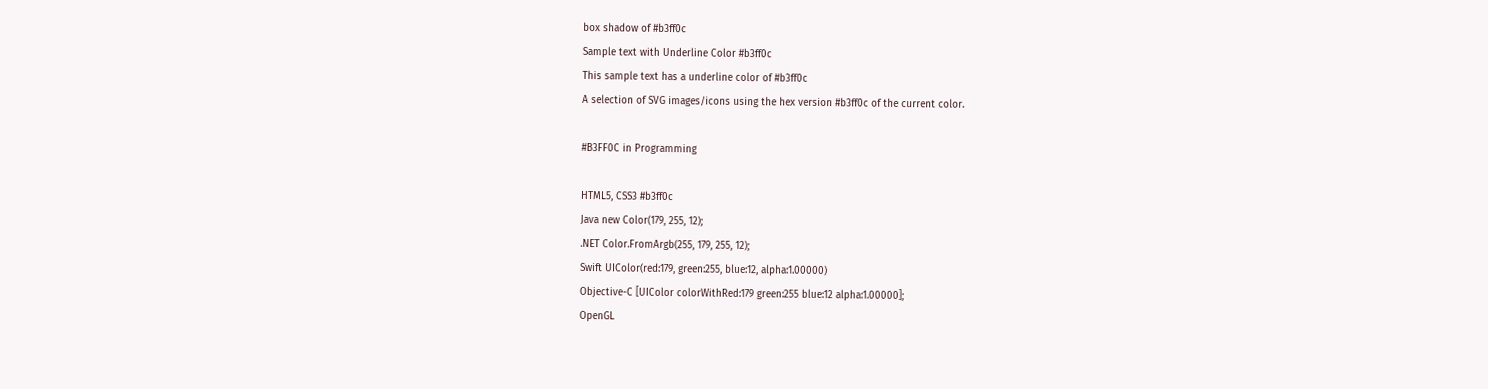box shadow of #b3ff0c
Sample text with Underline Color #b3ff0c
This sample text has a underline color of #b3ff0c
A selection of SVG images/icons using the hex version #b3ff0c of the current color.

#B3FF0C in Programming

HTML5, CSS3 #b3ff0c
Java new Color(179, 255, 12);
.NET Color.FromArgb(255, 179, 255, 12);
Swift UIColor(red:179, green:255, blue:12, alpha:1.00000)
Objective-C [UIColor colorWithRed:179 green:255 blue:12 alpha:1.00000];
OpenGL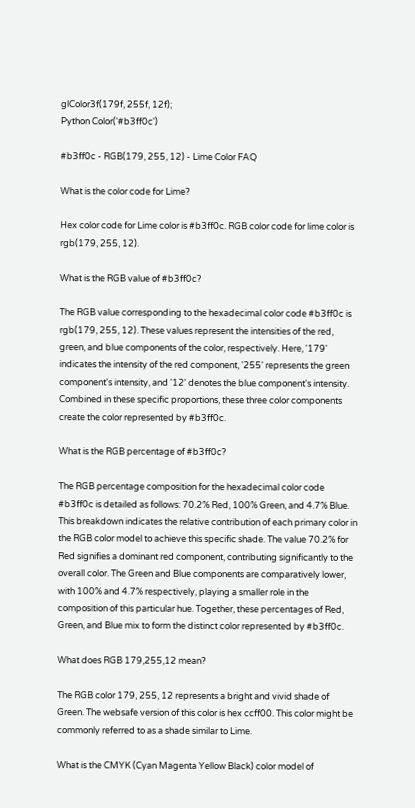glColor3f(179f, 255f, 12f);
Python Color('#b3ff0c')

#b3ff0c - RGB(179, 255, 12) - Lime Color FAQ

What is the color code for Lime?

Hex color code for Lime color is #b3ff0c. RGB color code for lime color is rgb(179, 255, 12).

What is the RGB value of #b3ff0c?

The RGB value corresponding to the hexadecimal color code #b3ff0c is rgb(179, 255, 12). These values represent the intensities of the red, green, and blue components of the color, respectively. Here, '179' indicates the intensity of the red component, '255' represents the green component's intensity, and '12' denotes the blue component's intensity. Combined in these specific proportions, these three color components create the color represented by #b3ff0c.

What is the RGB percentage of #b3ff0c?

The RGB percentage composition for the hexadecimal color code #b3ff0c is detailed as follows: 70.2% Red, 100% Green, and 4.7% Blue. This breakdown indicates the relative contribution of each primary color in the RGB color model to achieve this specific shade. The value 70.2% for Red signifies a dominant red component, contributing significantly to the overall color. The Green and Blue components are comparatively lower, with 100% and 4.7% respectively, playing a smaller role in the composition of this particular hue. Together, these percentages of Red, Green, and Blue mix to form the distinct color represented by #b3ff0c.

What does RGB 179,255,12 mean?

The RGB color 179, 255, 12 represents a bright and vivid shade of Green. The websafe version of this color is hex ccff00. This color might be commonly referred to as a shade similar to Lime.

What is the CMYK (Cyan Magenta Yellow Black) color model of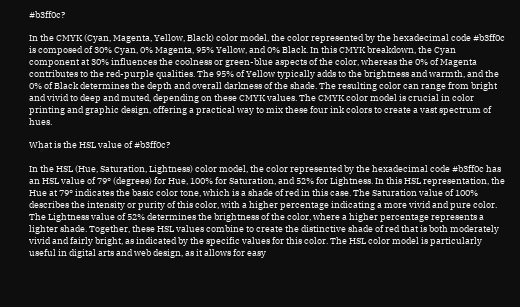#b3ff0c?

In the CMYK (Cyan, Magenta, Yellow, Black) color model, the color represented by the hexadecimal code #b3ff0c is composed of 30% Cyan, 0% Magenta, 95% Yellow, and 0% Black. In this CMYK breakdown, the Cyan component at 30% influences the coolness or green-blue aspects of the color, whereas the 0% of Magenta contributes to the red-purple qualities. The 95% of Yellow typically adds to the brightness and warmth, and the 0% of Black determines the depth and overall darkness of the shade. The resulting color can range from bright and vivid to deep and muted, depending on these CMYK values. The CMYK color model is crucial in color printing and graphic design, offering a practical way to mix these four ink colors to create a vast spectrum of hues.

What is the HSL value of #b3ff0c?

In the HSL (Hue, Saturation, Lightness) color model, the color represented by the hexadecimal code #b3ff0c has an HSL value of 79° (degrees) for Hue, 100% for Saturation, and 52% for Lightness. In this HSL representation, the Hue at 79° indicates the basic color tone, which is a shade of red in this case. The Saturation value of 100% describes the intensity or purity of this color, with a higher percentage indicating a more vivid and pure color. The Lightness value of 52% determines the brightness of the color, where a higher percentage represents a lighter shade. Together, these HSL values combine to create the distinctive shade of red that is both moderately vivid and fairly bright, as indicated by the specific values for this color. The HSL color model is particularly useful in digital arts and web design, as it allows for easy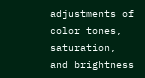adjustments of color tones, saturation, and brightness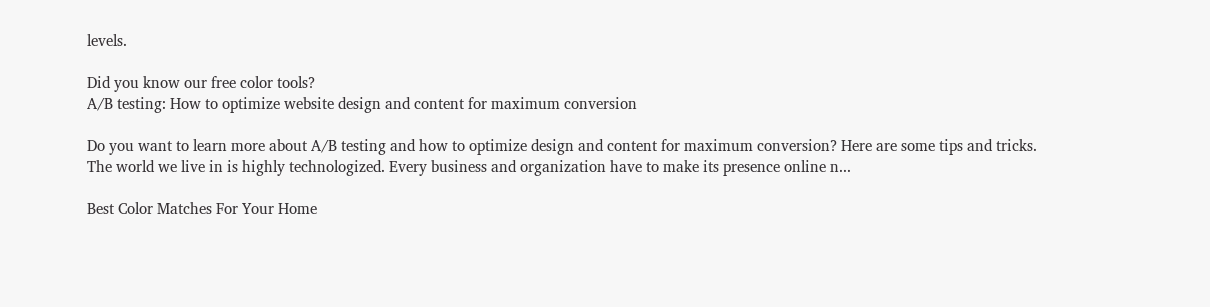levels.

Did you know our free color tools?
A/B testing: How to optimize website design and content for maximum conversion

Do you want to learn more about A/B testing and how to optimize design and content for maximum conversion? Here are some tips and tricks. The world we live in is highly technologized. Every business and organization have to make its presence online n...

Best Color Matches For Your Home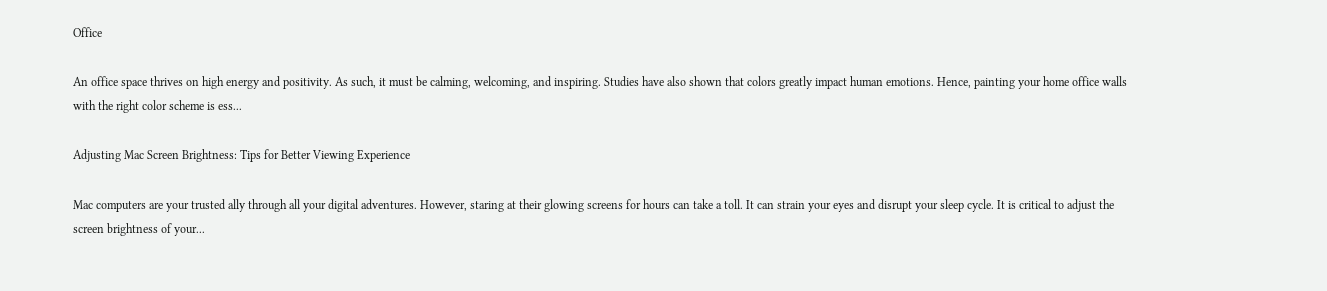Office

An office space thrives on high energy and positivity. As such, it must be calming, welcoming, and inspiring. Studies have also shown that colors greatly impact human emotions. Hence, painting your home office walls with the right color scheme is ess...

Adjusting Mac Screen Brightness: Tips for Better Viewing Experience

Mac computers are your trusted ally through all your digital adventures. However, staring at their glowing screens for hours can take a toll. It can strain your eyes and disrupt your sleep cycle. It is critical to adjust the screen brightness of your...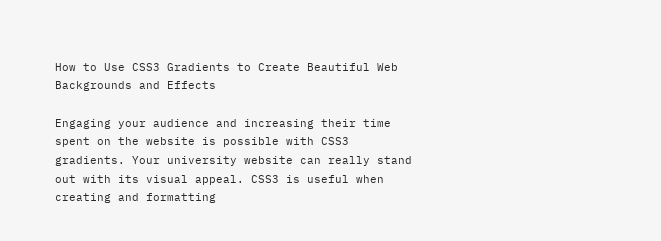How to Use CSS3 Gradients to Create Beautiful Web Backgrounds and Effects

Engaging your audience and increasing their time spent on the website is possible with CSS3 gradients. Your university website can really stand out with its visual appeal. CSS3 is useful when creating and formatting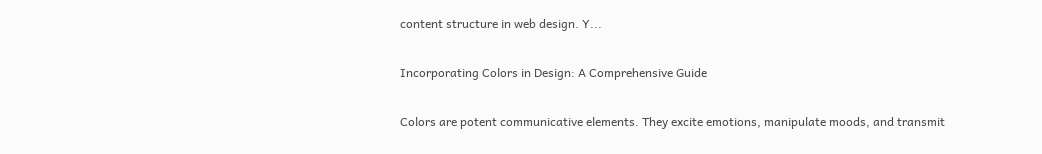content structure in web design. Y...

Incorporating Colors in Design: A Comprehensive Guide

Colors are potent communicative elements. They excite emotions, manipulate moods, and transmit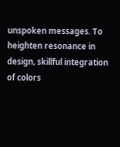unspoken messages. To heighten resonance in design, skillful integration of colors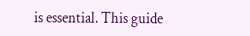is essential. This guide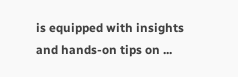is equipped with insights and hands-on tips on ...